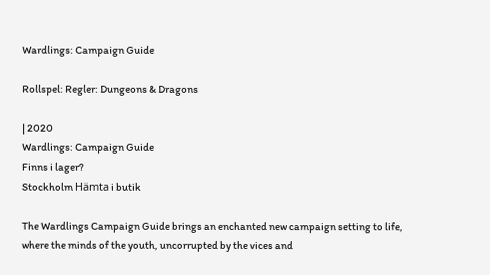Wardlings: Campaign Guide

Rollspel: Regler: Dungeons & Dragons

| 2020
Wardlings: Campaign Guide
Finns i lager?
Stockholm Hämta i butik

The Wardlings Campaign Guide brings an enchanted new campaign setting to life, where the minds of the youth, uncorrupted by the vices and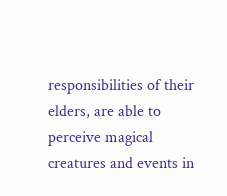responsibilities of their elders, are able to perceive magical creatures and events in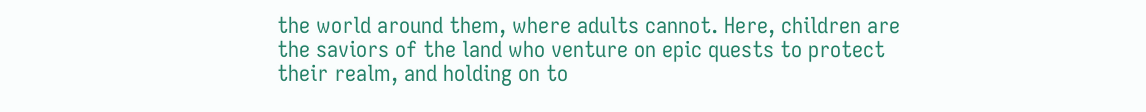the world around them, where adults cannot. Here, children are the saviors of the land who venture on epic quests to protect their realm, and holding on to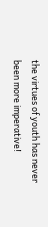the virtues of youth has never been more imperative!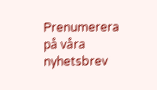Prenumerera på våra nyhetsbrev